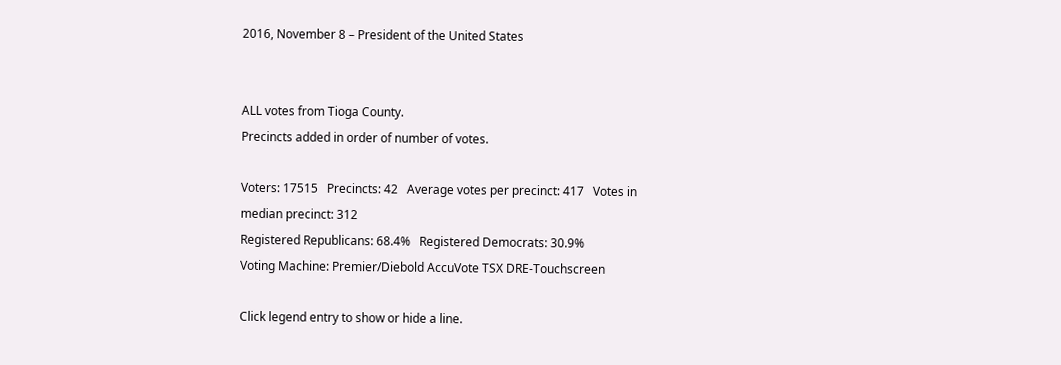2016, November 8 – President of the United States


ALL votes from Tioga County.
Precincts added in order of number of votes.

Voters: 17515   Precincts: 42   Average votes per precinct: 417   Votes in median precinct: 312
Registered Republicans: 68.4%   Registered Democrats: 30.9%
Voting Machine: Premier/Diebold AccuVote TSX DRE-Touchscreen

Click legend entry to show or hide a line.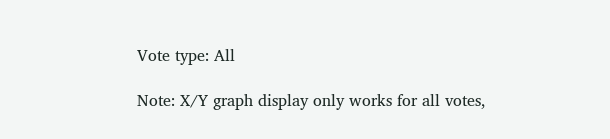Vote type: All

Note: X/Y graph display only works for all votes,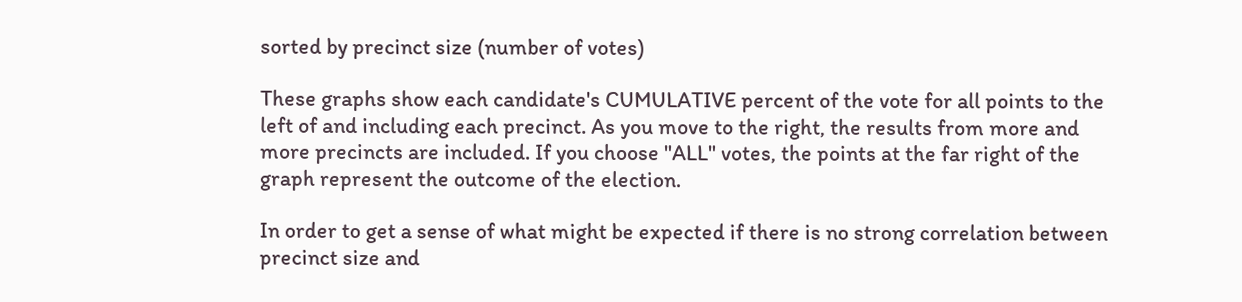sorted by precinct size (number of votes)

These graphs show each candidate's CUMULATIVE percent of the vote for all points to the left of and including each precinct. As you move to the right, the results from more and more precincts are included. If you choose "ALL" votes, the points at the far right of the graph represent the outcome of the election.

In order to get a sense of what might be expected if there is no strong correlation between precinct size and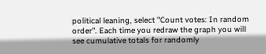political leaning, select "Count votes: In random order". Each time you redraw the graph you will see cumulative totals for randomly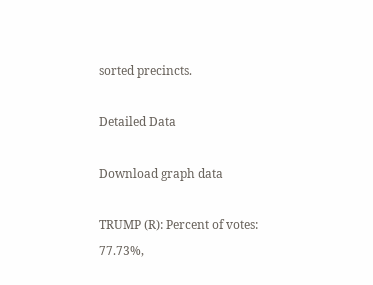sorted precincts.

Detailed Data

Download graph data

TRUMP (R): Percent of votes: 77.73%,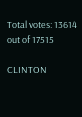Total votes: 13614 out of 17515

CLINTON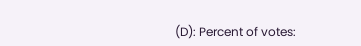(D): Percent of votes: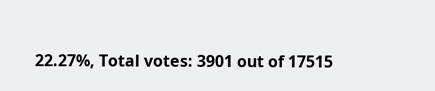22.27%, Total votes: 3901 out of 17515